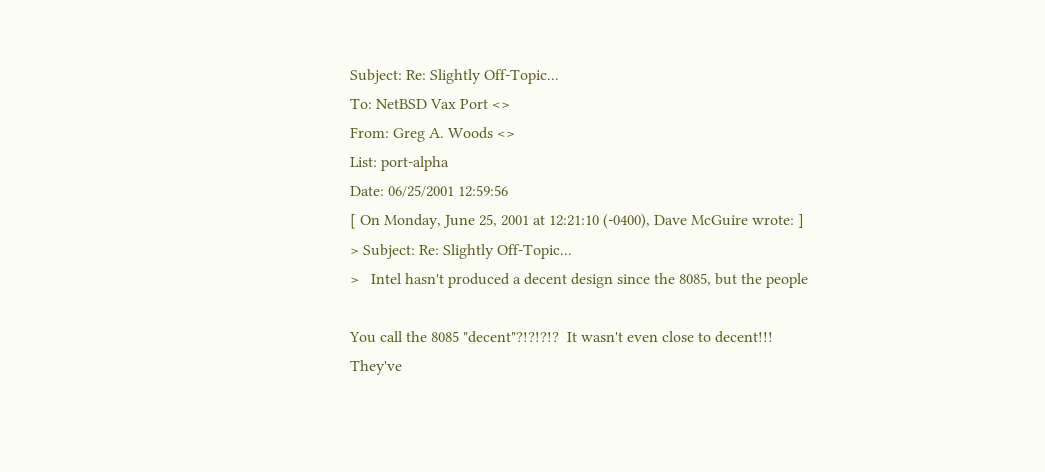Subject: Re: Slightly Off-Topic...
To: NetBSD Vax Port <>
From: Greg A. Woods <>
List: port-alpha
Date: 06/25/2001 12:59:56
[ On Monday, June 25, 2001 at 12:21:10 (-0400), Dave McGuire wrote: ]
> Subject: Re: Slightly Off-Topic...
>   Intel hasn't produced a decent design since the 8085, but the people

You call the 8085 "decent"?!?!?!?  It wasn't even close to decent!!!
They've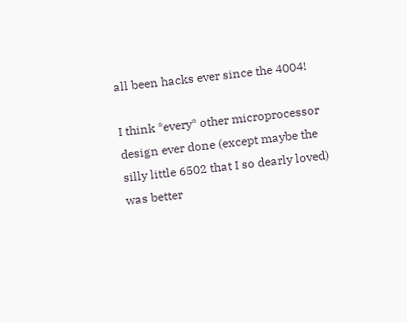all been hacks ever since the 4004!

I think *every* other microprocessor design ever done (except maybe the
silly little 6502 that I so dearly loved) was better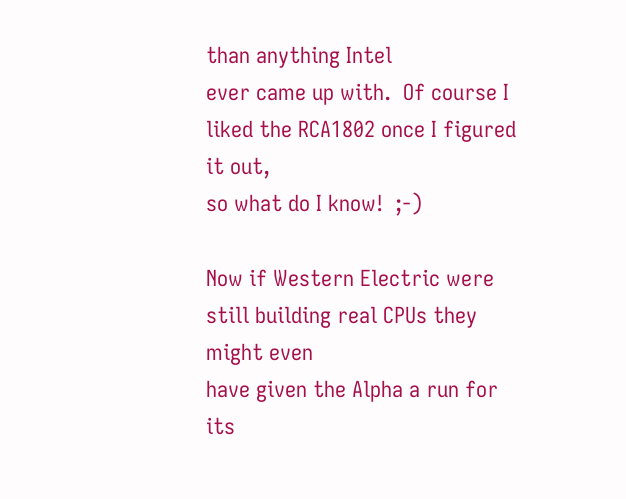than anything Intel
ever came up with.  Of course I liked the RCA1802 once I figured it out,
so what do I know!  ;-)

Now if Western Electric were still building real CPUs they might even
have given the Alpha a run for its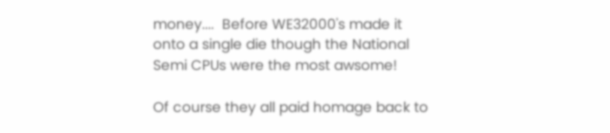money....  Before WE32000's made it
onto a single die though the National Semi CPUs were the most awsome!

Of course they all paid homage back to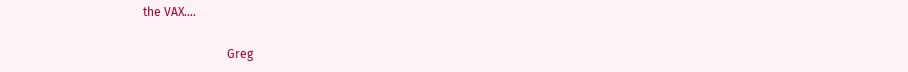the VAX....

                            Greg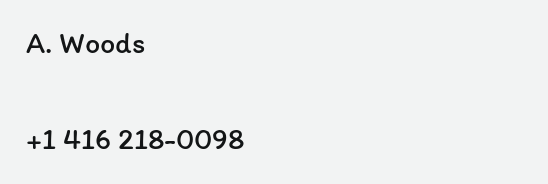A. Woods

+1 416 218-0098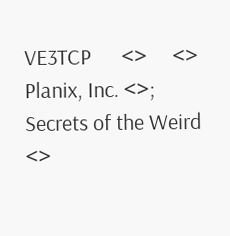VE3TCP      <>     <>
Planix, Inc. <>;   Secrets of the Weird <>